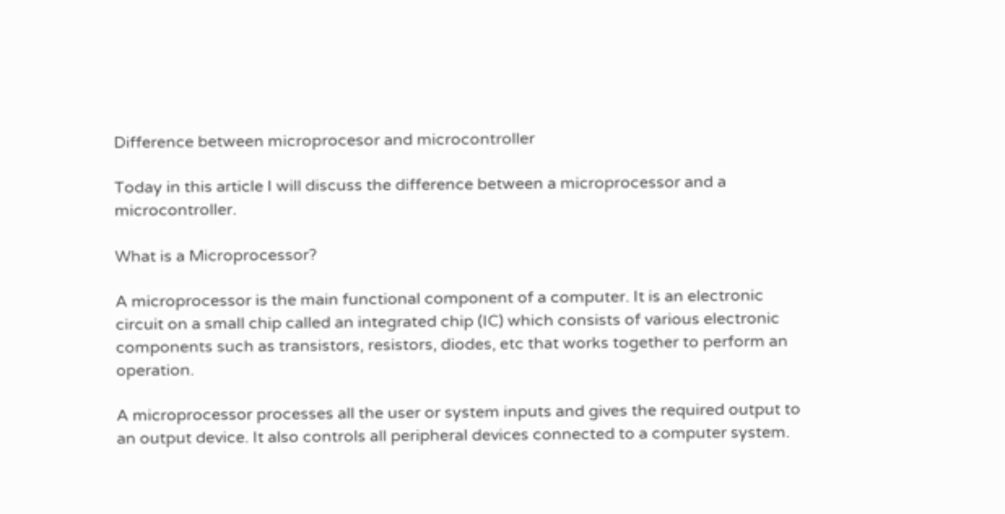Difference between microprocesor and microcontroller

Today in this article I will discuss the difference between a microprocessor and a microcontroller.

What is a Microprocessor?

A microprocessor is the main functional component of a computer. It is an electronic circuit on a small chip called an integrated chip (IC) which consists of various electronic components such as transistors, resistors, diodes, etc that works together to perform an operation.

A microprocessor processes all the user or system inputs and gives the required output to an output device. It also controls all peripheral devices connected to a computer system.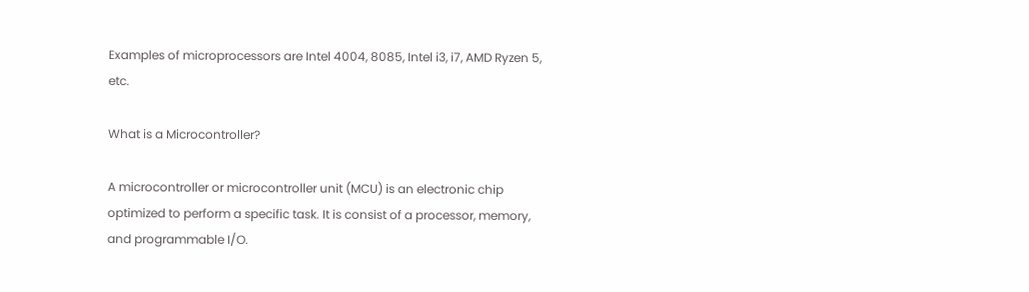Examples of microprocessors are Intel 4004, 8085, Intel i3, i7, AMD Ryzen 5, etc.

What is a Microcontroller?

A microcontroller or microcontroller unit (MCU) is an electronic chip optimized to perform a specific task. It is consist of a processor, memory, and programmable I/O.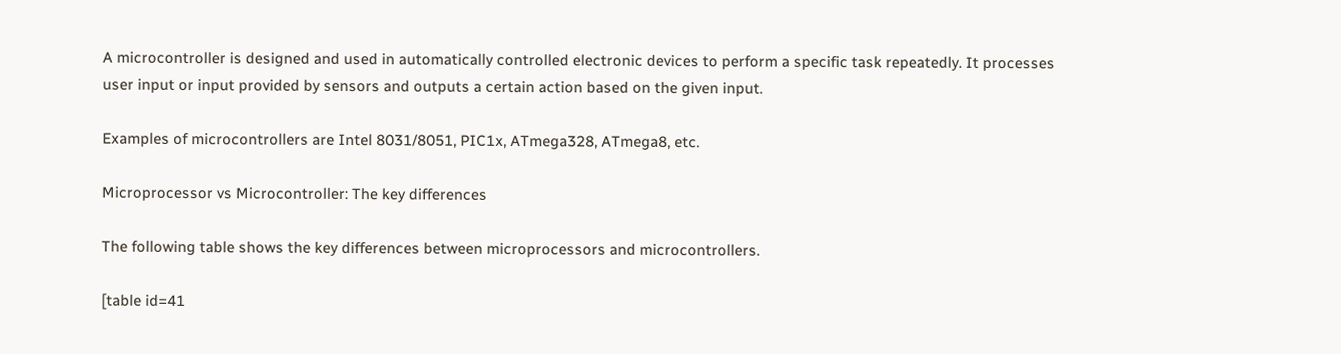A microcontroller is designed and used in automatically controlled electronic devices to perform a specific task repeatedly. It processes user input or input provided by sensors and outputs a certain action based on the given input.

Examples of microcontrollers are Intel 8031/8051, PIC1x, ATmega328, ATmega8, etc.

Microprocessor vs Microcontroller: The key differences

The following table shows the key differences between microprocessors and microcontrollers.

[table id=41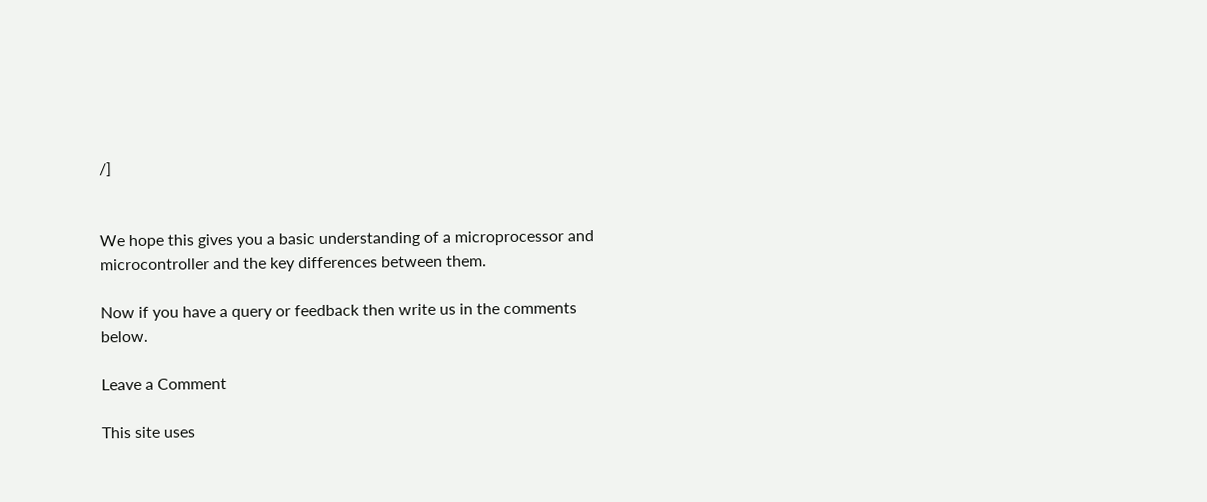/]


We hope this gives you a basic understanding of a microprocessor and microcontroller and the key differences between them.

Now if you have a query or feedback then write us in the comments below.

Leave a Comment

This site uses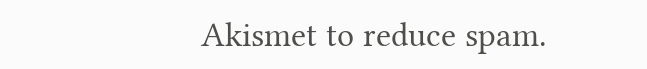Akismet to reduce spam.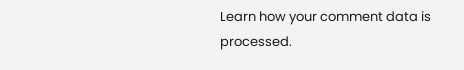Learn how your comment data is processed.